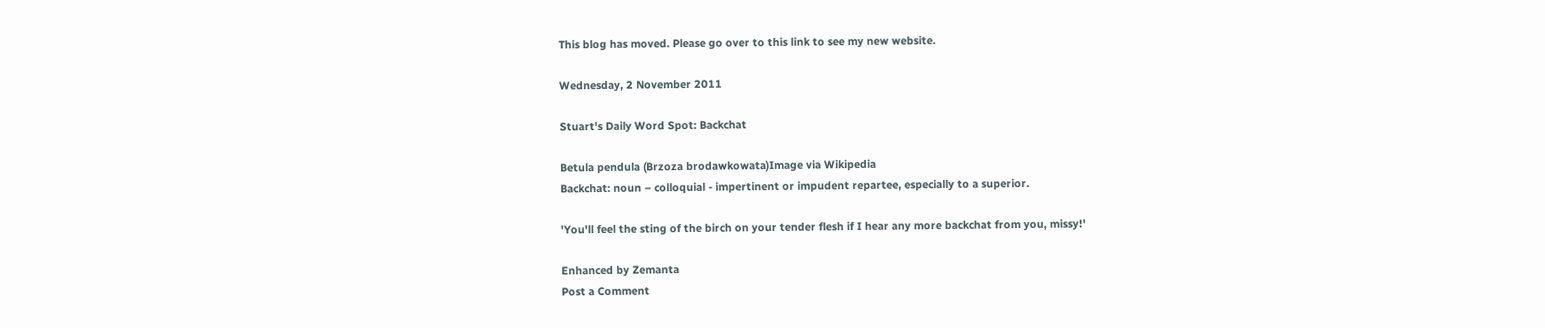This blog has moved. Please go over to this link to see my new website.

Wednesday, 2 November 2011

Stuart's Daily Word Spot: Backchat

Betula pendula (Brzoza brodawkowata)Image via Wikipedia
Backchat: noun – colloquial - impertinent or impudent repartee, especially to a superior.

'You'll feel the sting of the birch on your tender flesh if I hear any more backchat from you, missy!'

Enhanced by Zemanta
Post a Comment